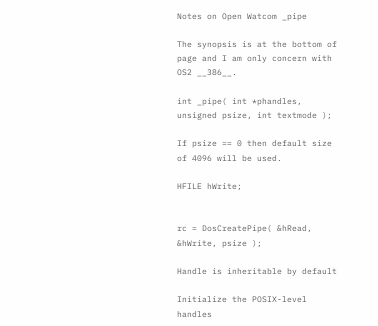Notes on Open Watcom _pipe

The synopsis is at the bottom of page and I am only concern with OS2 __386__.

int _pipe( int *phandles, unsigned psize, int textmode );

If psize == 0 then default size of 4096 will be used.

HFILE hWrite;


rc = DosCreatePipe( &hRead, &hWrite, psize );

Handle is inheritable by default

Initialize the POSIX-level handles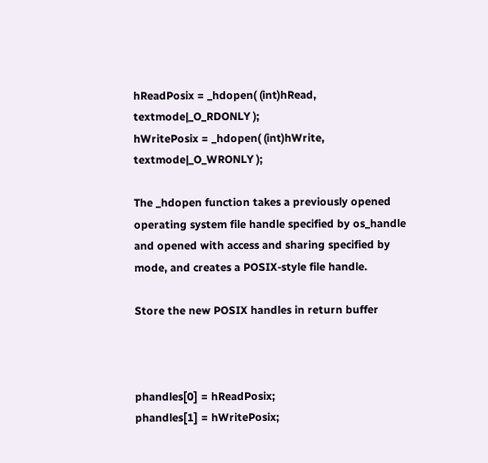hReadPosix = _hdopen( (int)hRead, textmode|_O_RDONLY );
hWritePosix = _hdopen( (int)hWrite, textmode|_O_WRONLY );

The _hdopen function takes a previously opened operating system file handle specified by os_handle and opened with access and sharing specified by mode, and creates a POSIX-style file handle.

Store the new POSIX handles in return buffer



phandles[0] = hReadPosix;
phandles[1] = hWritePosix;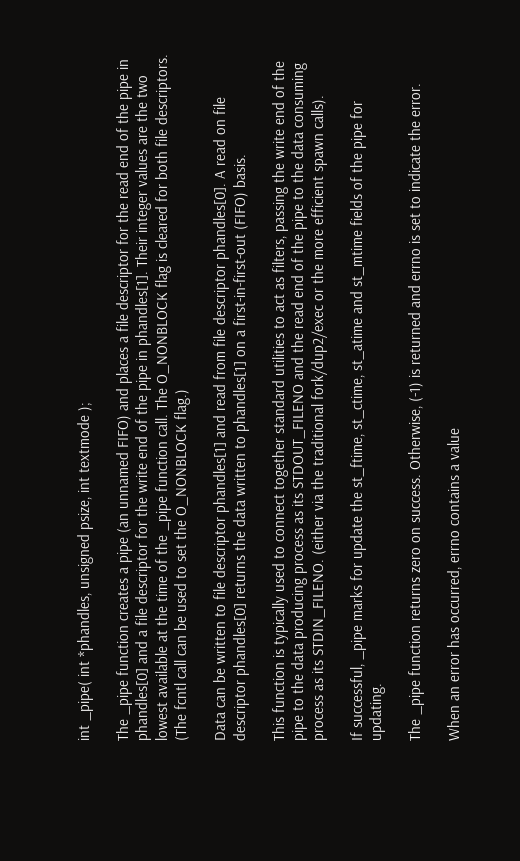int _pipe( int *phandles, unsigned psize, int textmode );

The _pipe function creates a pipe (an unnamed FIFO) and places a file descriptor for the read end of the pipe in phandles[0] and a file descriptor for the write end of the pipe in phandles[1]. Their integer values are the two lowest available at the time of the _pipe function call. The O_NONBLOCK flag is cleared for both file descriptors. (The fcntl call can be used to set the O_NONBLOCK flag.)

Data can be written to file descriptor phandles[1] and read from file descriptor phandles[0]. A read on file descriptor phandles[0] returns the data written to phandles[1] on a first-in-first-out (FIFO) basis.

This function is typically used to connect together standard utilities to act as filters, passing the write end of the pipe to the data producing process as its STDOUT_FILENO and the read end of the pipe to the data consuming process as its STDIN_FILENO. (either via the traditional fork/dup2/exec or the more efficient spawn calls).

If successful, _pipe marks for update the st_ftime, st_ctime, st_atime and st_mtime fields of the pipe for updating.

The _pipe function returns zero on success. Otherwise, (-1) is returned and errno is set to indicate the error.

When an error has occurred, errno contains a value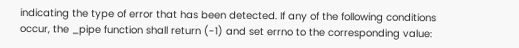indicating the type of error that has been detected. If any of the following conditions occur, the _pipe function shall return (-1) and set errno to the corresponding value: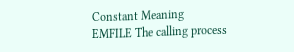Constant Meaning
EMFILE The calling process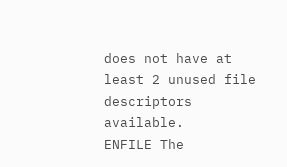does not have at least 2 unused file descriptors available.
ENFILE The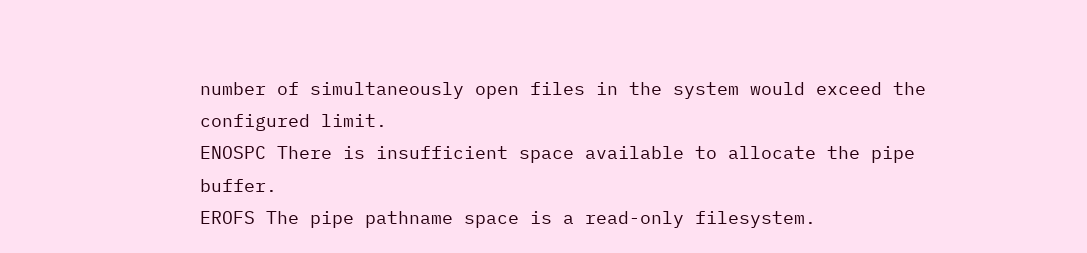number of simultaneously open files in the system would exceed the configured limit.
ENOSPC There is insufficient space available to allocate the pipe buffer.
EROFS The pipe pathname space is a read-only filesystem.